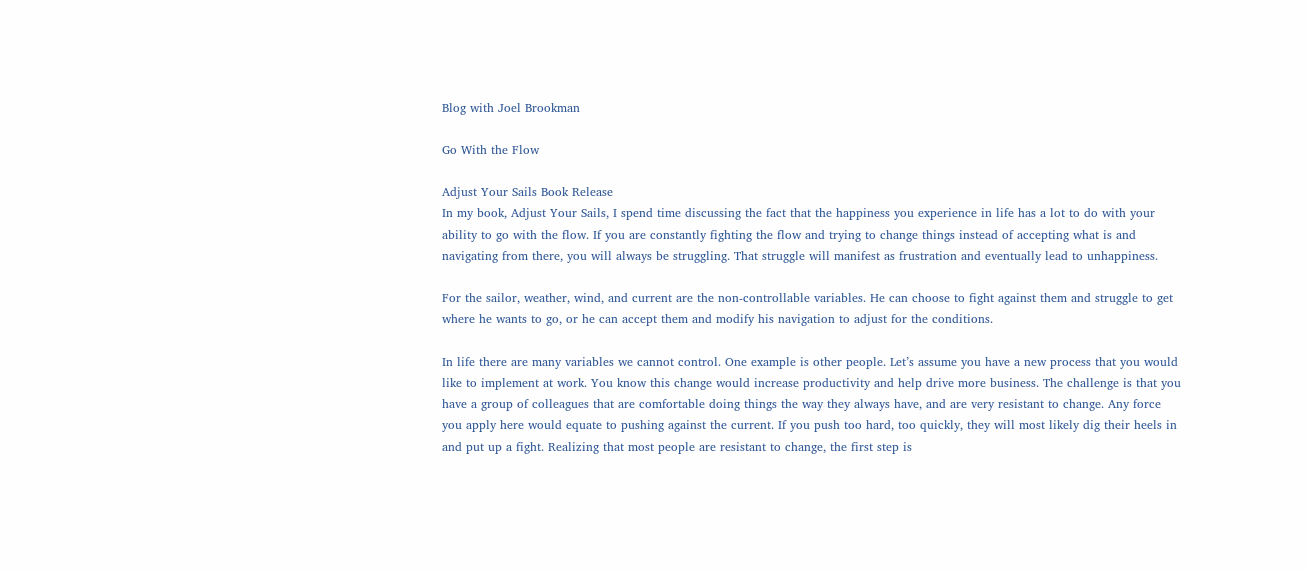Blog with Joel Brookman

Go With the Flow

Adjust Your Sails Book Release
In my book, Adjust Your Sails, I spend time discussing the fact that the happiness you experience in life has a lot to do with your ability to go with the flow. If you are constantly fighting the flow and trying to change things instead of accepting what is and navigating from there, you will always be struggling. That struggle will manifest as frustration and eventually lead to unhappiness.

For the sailor, weather, wind, and current are the non-controllable variables. He can choose to fight against them and struggle to get where he wants to go, or he can accept them and modify his navigation to adjust for the conditions.

In life there are many variables we cannot control. One example is other people. Let’s assume you have a new process that you would like to implement at work. You know this change would increase productivity and help drive more business. The challenge is that you have a group of colleagues that are comfortable doing things the way they always have, and are very resistant to change. Any force you apply here would equate to pushing against the current. If you push too hard, too quickly, they will most likely dig their heels in and put up a fight. Realizing that most people are resistant to change, the first step is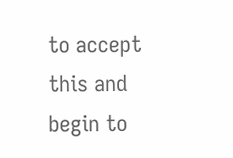to accept this and begin to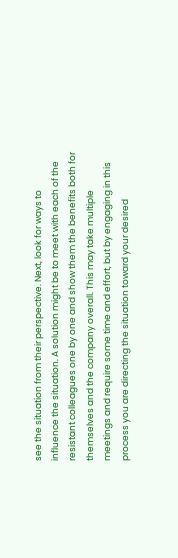see the situation from their perspective. Next, look for ways to influence the situation. A solution might be to meet with each of the resistant colleagues one by one and show them the benefits both for themselves and the company overall. This may take multiple meetings and require some time and effort, but by engaging in this process you are directing the situation toward your desired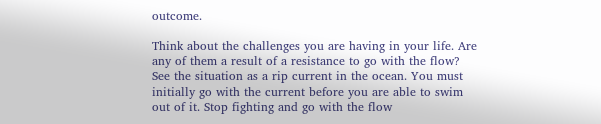outcome.

Think about the challenges you are having in your life. Are any of them a result of a resistance to go with the flow? See the situation as a rip current in the ocean. You must initially go with the current before you are able to swim out of it. Stop fighting and go with the flow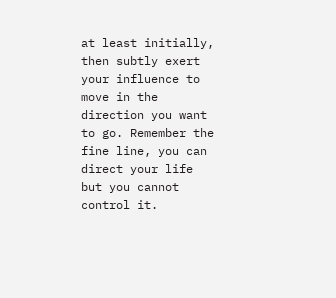at least initially, then subtly exert your influence to move in the direction you want to go. Remember the fine line, you can direct your life but you cannot control it.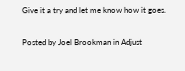Give it a try and let me know how it goes.

Posted by Joel Brookman in Adjust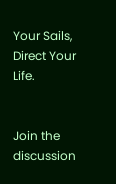Your Sails, Direct Your Life.


Join the discussion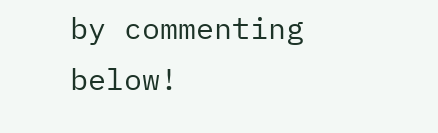by commenting below!